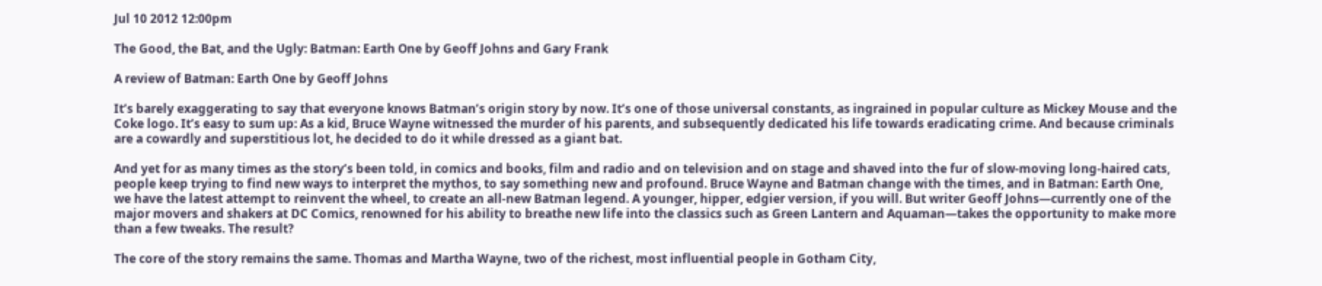Jul 10 2012 12:00pm

The Good, the Bat, and the Ugly: Batman: Earth One by Geoff Johns and Gary Frank

A review of Batman: Earth One by Geoff Johns

It’s barely exaggerating to say that everyone knows Batman’s origin story by now. It’s one of those universal constants, as ingrained in popular culture as Mickey Mouse and the Coke logo. It’s easy to sum up: As a kid, Bruce Wayne witnessed the murder of his parents, and subsequently dedicated his life towards eradicating crime. And because criminals are a cowardly and superstitious lot, he decided to do it while dressed as a giant bat.

And yet for as many times as the story’s been told, in comics and books, film and radio and on television and on stage and shaved into the fur of slow-moving long-haired cats, people keep trying to find new ways to interpret the mythos, to say something new and profound. Bruce Wayne and Batman change with the times, and in Batman: Earth One, we have the latest attempt to reinvent the wheel, to create an all-new Batman legend. A younger, hipper, edgier version, if you will. But writer Geoff Johns—currently one of the major movers and shakers at DC Comics, renowned for his ability to breathe new life into the classics such as Green Lantern and Aquaman—takes the opportunity to make more than a few tweaks. The result?

The core of the story remains the same. Thomas and Martha Wayne, two of the richest, most influential people in Gotham City,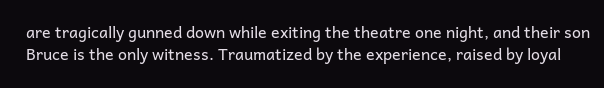are tragically gunned down while exiting the theatre one night, and their son Bruce is the only witness. Traumatized by the experience, raised by loyal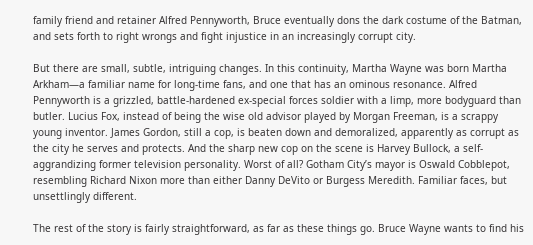family friend and retainer Alfred Pennyworth, Bruce eventually dons the dark costume of the Batman, and sets forth to right wrongs and fight injustice in an increasingly corrupt city.

But there are small, subtle, intriguing changes. In this continuity, Martha Wayne was born Martha Arkham—a familiar name for long-time fans, and one that has an ominous resonance. Alfred Pennyworth is a grizzled, battle-hardened ex-special forces soldier with a limp, more bodyguard than butler. Lucius Fox, instead of being the wise old advisor played by Morgan Freeman, is a scrappy young inventor. James Gordon, still a cop, is beaten down and demoralized, apparently as corrupt as the city he serves and protects. And the sharp new cop on the scene is Harvey Bullock, a self-aggrandizing former television personality. Worst of all? Gotham City’s mayor is Oswald Cobblepot, resembling Richard Nixon more than either Danny DeVito or Burgess Meredith. Familiar faces, but unsettlingly different.

The rest of the story is fairly straightforward, as far as these things go. Bruce Wayne wants to find his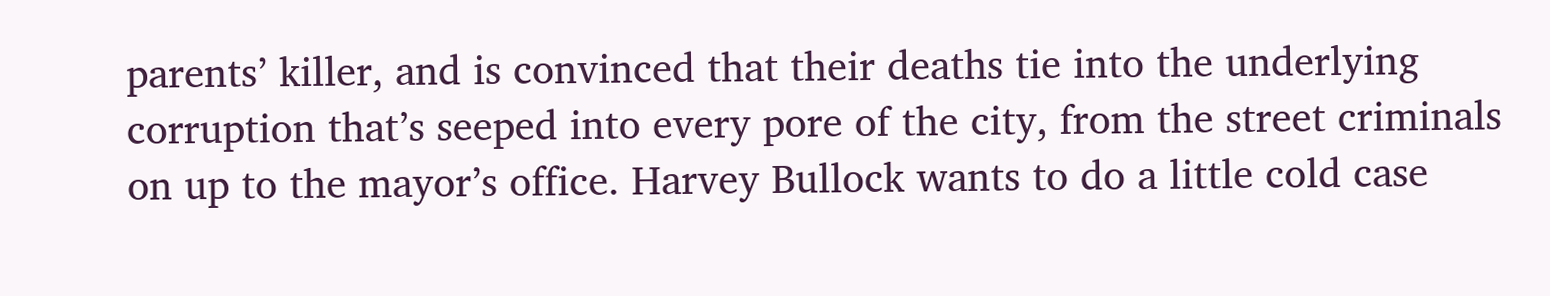parents’ killer, and is convinced that their deaths tie into the underlying corruption that’s seeped into every pore of the city, from the street criminals on up to the mayor’s office. Harvey Bullock wants to do a little cold case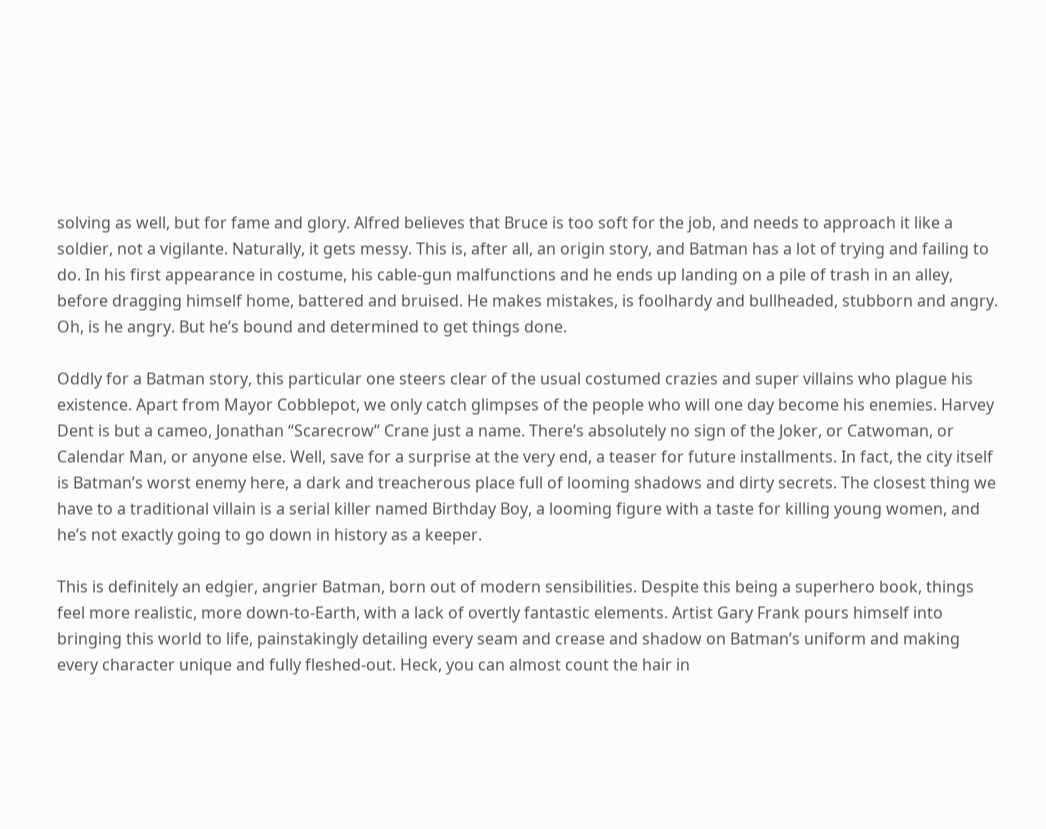solving as well, but for fame and glory. Alfred believes that Bruce is too soft for the job, and needs to approach it like a soldier, not a vigilante. Naturally, it gets messy. This is, after all, an origin story, and Batman has a lot of trying and failing to do. In his first appearance in costume, his cable-gun malfunctions and he ends up landing on a pile of trash in an alley, before dragging himself home, battered and bruised. He makes mistakes, is foolhardy and bullheaded, stubborn and angry. Oh, is he angry. But he’s bound and determined to get things done.

Oddly for a Batman story, this particular one steers clear of the usual costumed crazies and super villains who plague his existence. Apart from Mayor Cobblepot, we only catch glimpses of the people who will one day become his enemies. Harvey Dent is but a cameo, Jonathan “Scarecrow” Crane just a name. There’s absolutely no sign of the Joker, or Catwoman, or Calendar Man, or anyone else. Well, save for a surprise at the very end, a teaser for future installments. In fact, the city itself is Batman’s worst enemy here, a dark and treacherous place full of looming shadows and dirty secrets. The closest thing we have to a traditional villain is a serial killer named Birthday Boy, a looming figure with a taste for killing young women, and he’s not exactly going to go down in history as a keeper.

This is definitely an edgier, angrier Batman, born out of modern sensibilities. Despite this being a superhero book, things feel more realistic, more down-to-Earth, with a lack of overtly fantastic elements. Artist Gary Frank pours himself into bringing this world to life, painstakingly detailing every seam and crease and shadow on Batman’s uniform and making every character unique and fully fleshed-out. Heck, you can almost count the hair in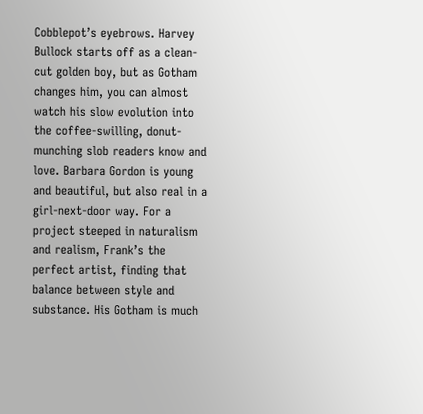Cobblepot’s eyebrows. Harvey Bullock starts off as a clean-cut golden boy, but as Gotham changes him, you can almost watch his slow evolution into the coffee-swilling, donut-munching slob readers know and love. Barbara Gordon is young and beautiful, but also real in a girl-next-door way. For a project steeped in naturalism and realism, Frank’s the perfect artist, finding that balance between style and substance. His Gotham is much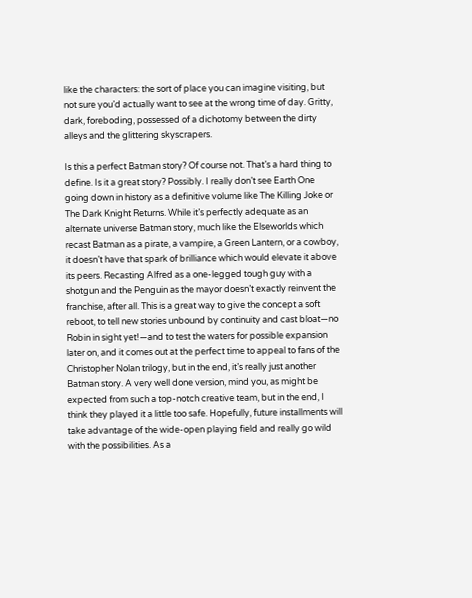like the characters: the sort of place you can imagine visiting, but not sure you’d actually want to see at the wrong time of day. Gritty, dark, foreboding, possessed of a dichotomy between the dirty alleys and the glittering skyscrapers.

Is this a perfect Batman story? Of course not. That’s a hard thing to define. Is it a great story? Possibly. I really don’t see Earth One going down in history as a definitive volume like The Killing Joke or The Dark Knight Returns. While it’s perfectly adequate as an alternate universe Batman story, much like the Elseworlds which recast Batman as a pirate, a vampire, a Green Lantern, or a cowboy, it doesn’t have that spark of brilliance which would elevate it above its peers. Recasting Alfred as a one-legged tough guy with a shotgun and the Penguin as the mayor doesn’t exactly reinvent the franchise, after all. This is a great way to give the concept a soft reboot, to tell new stories unbound by continuity and cast bloat—no Robin in sight yet!—and to test the waters for possible expansion later on, and it comes out at the perfect time to appeal to fans of the Christopher Nolan trilogy, but in the end, it’s really just another Batman story. A very well done version, mind you, as might be expected from such a top-notch creative team, but in the end, I think they played it a little too safe. Hopefully, future installments will take advantage of the wide-open playing field and really go wild with the possibilities. As a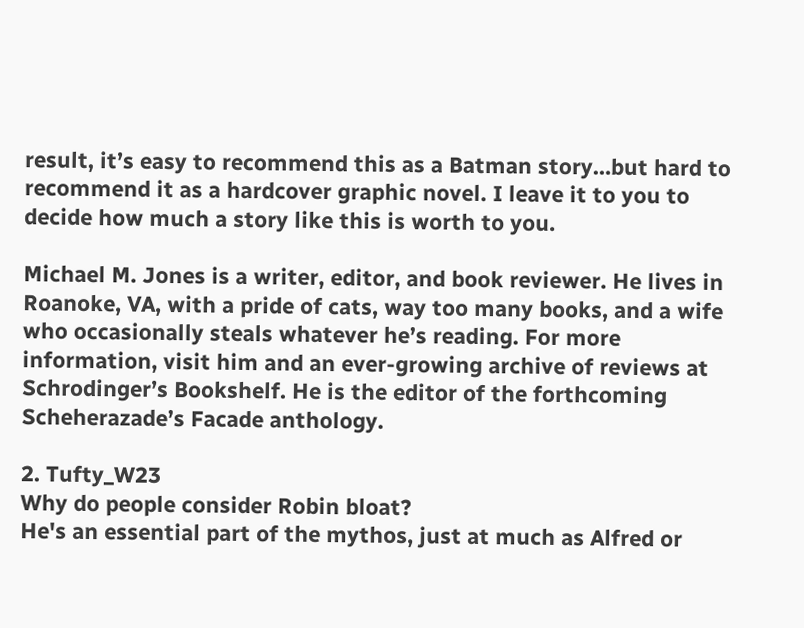result, it’s easy to recommend this as a Batman story…but hard to recommend it as a hardcover graphic novel. I leave it to you to decide how much a story like this is worth to you.

Michael M. Jones is a writer, editor, and book reviewer. He lives in Roanoke, VA, with a pride of cats, way too many books, and a wife who occasionally steals whatever he’s reading. For more information, visit him and an ever-growing archive of reviews at Schrodinger’s Bookshelf. He is the editor of the forthcoming Scheherazade’s Facade anthology.

2. Tufty_W23
Why do people consider Robin bloat?
He's an essential part of the mythos, just at much as Alfred or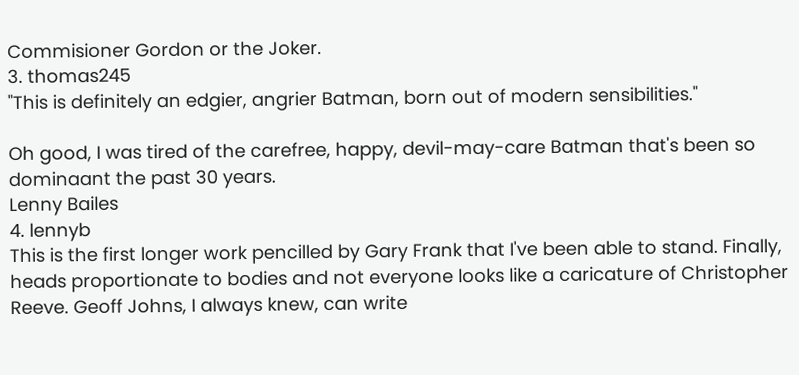Commisioner Gordon or the Joker.
3. thomas245
"This is definitely an edgier, angrier Batman, born out of modern sensibilities."

Oh good, I was tired of the carefree, happy, devil-may-care Batman that's been so dominaant the past 30 years.
Lenny Bailes
4. lennyb
This is the first longer work pencilled by Gary Frank that I've been able to stand. Finally, heads proportionate to bodies and not everyone looks like a caricature of Christopher Reeve. Geoff Johns, I always knew, can write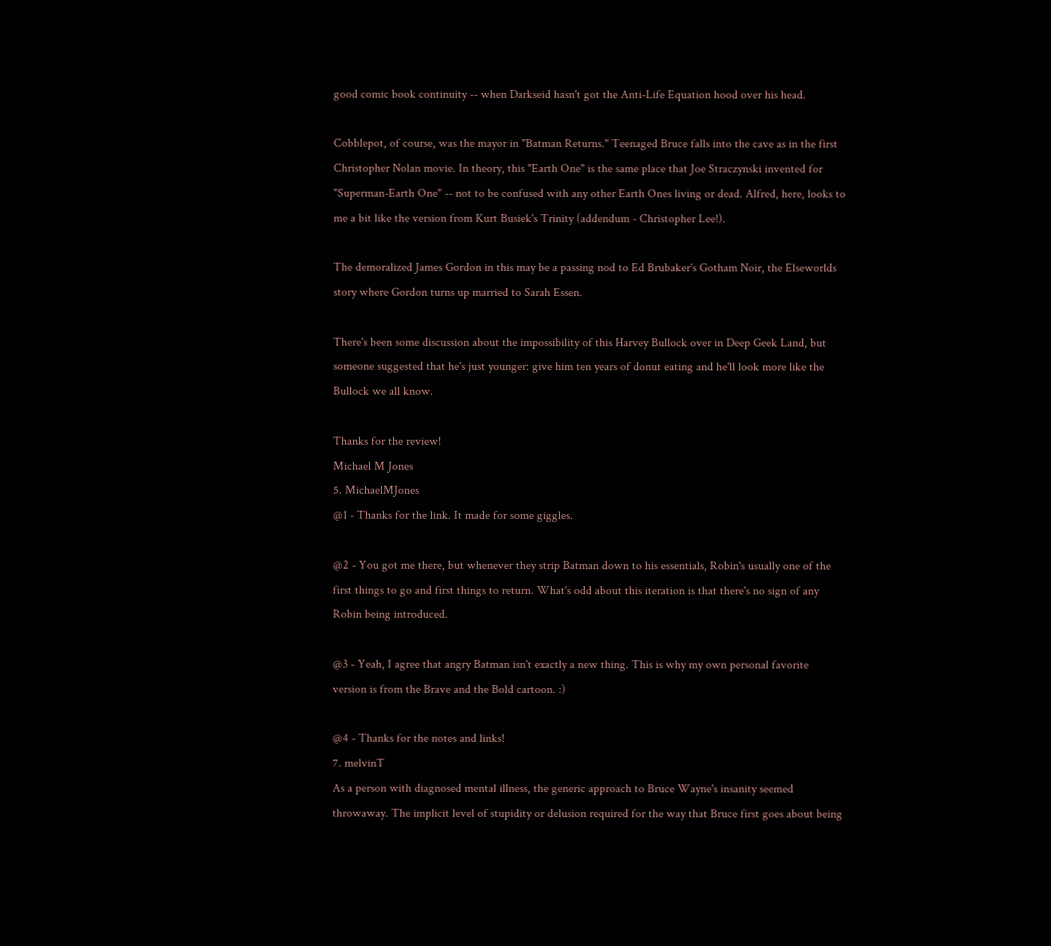good comic book continuity -- when Darkseid hasn't got the Anti-Life Equation hood over his head.

Cobblepot, of course, was the mayor in "Batman Returns." Teenaged Bruce falls into the cave as in the first Christopher Nolan movie. In theory, this "Earth One" is the same place that Joe Straczynski invented for "Superman-Earth One" -- not to be confused with any other Earth Ones living or dead. Alfred, here, looks to me a bit like the version from Kurt Busiek's Trinity (addendum - Christopher Lee!).

The demoralized James Gordon in this may be a passing nod to Ed Brubaker's Gotham Noir, the Elseworlds story where Gordon turns up married to Sarah Essen.

There's been some discussion about the impossibility of this Harvey Bullock over in Deep Geek Land, but someone suggested that he's just younger: give him ten years of donut eating and he'll look more like the Bullock we all know.

Thanks for the review!
Michael M Jones
5. MichaelMJones
@1 - Thanks for the link. It made for some giggles.

@2 - You got me there, but whenever they strip Batman down to his essentials, Robin's usually one of the first things to go and first things to return. What's odd about this iteration is that there's no sign of any Robin being introduced.

@3 - Yeah, I agree that angry Batman isn't exactly a new thing. This is why my own personal favorite version is from the Brave and the Bold cartoon. :)

@4 - Thanks for the notes and links!
7. melvinT
As a person with diagnosed mental illness, the generic approach to Bruce Wayne's insanity seemed throwaway. The implicit level of stupidity or delusion required for the way that Bruce first goes about being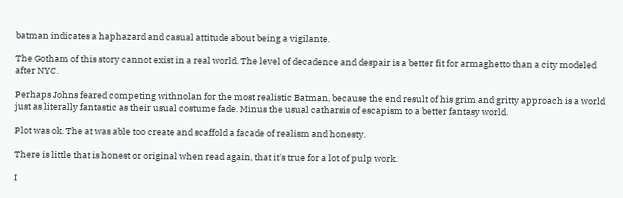batman indicates a haphazard and casual attitude about being a vigilante.

The Gotham of this story cannot exist in a real world. The level of decadence and despair is a better fit for armaghetto than a city modeled after NYC.

Perhaps Johns feared competing withnolan for the most realistic Batman, because the end result of his grim and gritty approach is a world just as literally fantastic as their usual costume fade. Minus the usual catharsis of escapism to a better fantasy world.

Plot was ok. The at was able too create and scaffold a facade of realism and honesty.

There is little that is honest or original when read again, that it's true for a lot of pulp work.

I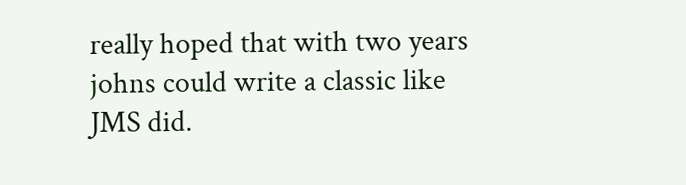really hoped that with two years johns could write a classic like JMS did.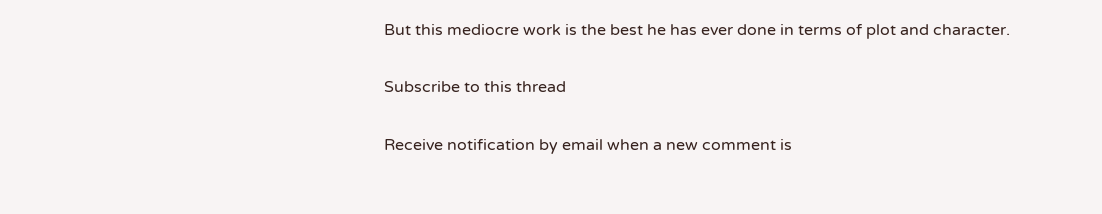But this mediocre work is the best he has ever done in terms of plot and character.

Subscribe to this thread

Receive notification by email when a new comment is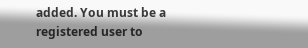added. You must be a registered user to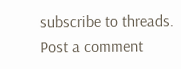subscribe to threads.
Post a comment